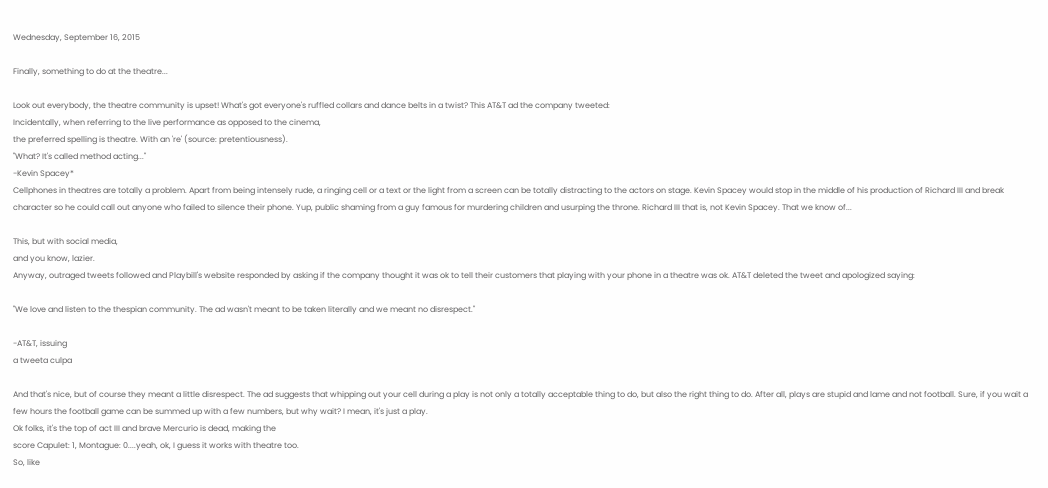Wednesday, September 16, 2015

Finally, something to do at the theatre...

Look out everybody, the theatre community is upset! What's got everyone's ruffled collars and dance belts in a twist? This AT&T ad the company tweeted:
Incidentally, when referring to the live performance as opposed to the cinema,
the preferred spelling is theatre. With an 're' (source: pretentiousness).
"What? It's called method acting..."
-Kevin Spacey*
Cellphones in theatres are totally a problem. Apart from being intensely rude, a ringing cell or a text or the light from a screen can be totally distracting to the actors on stage. Kevin Spacey would stop in the middle of his production of Richard III and break character so he could call out anyone who failed to silence their phone. Yup, public shaming from a guy famous for murdering children and usurping the throne. Richard III that is, not Kevin Spacey. That we know of...

This, but with social media,
and you know, lazier.
Anyway, outraged tweets followed and Playbill's website responded by asking if the company thought it was ok to tell their customers that playing with your phone in a theatre was ok. AT&T deleted the tweet and apologized saying:

"We love and listen to the thespian community. The ad wasn't meant to be taken literally and we meant no disrespect."

-AT&T, issuing
a tweeta culpa

And that's nice, but of course they meant a little disrespect. The ad suggests that whipping out your cell during a play is not only a totally acceptable thing to do, but also the right thing to do. After all, plays are stupid and lame and not football. Sure, if you wait a few hours the football game can be summed up with a few numbers, but why wait? I mean, it's just a play.
Ok folks, it's the top of act III and brave Mercurio is dead, making the
score Capulet: 1, Montague: 0....yeah, ok, I guess it works with theatre too.
So, like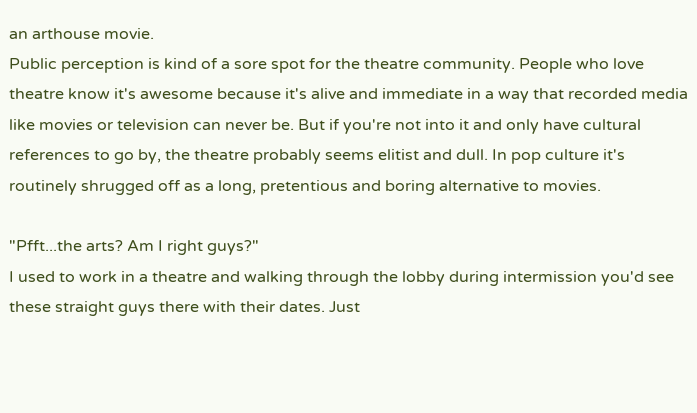an arthouse movie.
Public perception is kind of a sore spot for the theatre community. People who love theatre know it's awesome because it's alive and immediate in a way that recorded media like movies or television can never be. But if you're not into it and only have cultural references to go by, the theatre probably seems elitist and dull. In pop culture it's routinely shrugged off as a long, pretentious and boring alternative to movies.

"Pfft...the arts? Am I right guys?"
I used to work in a theatre and walking through the lobby during intermission you'd see these straight guys there with their dates. Just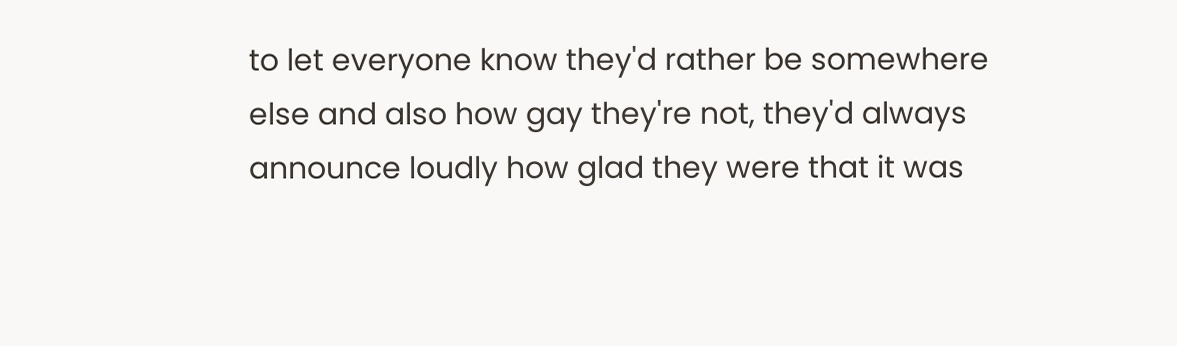to let everyone know they'd rather be somewhere else and also how gay they're not, they'd always announce loudly how glad they were that it was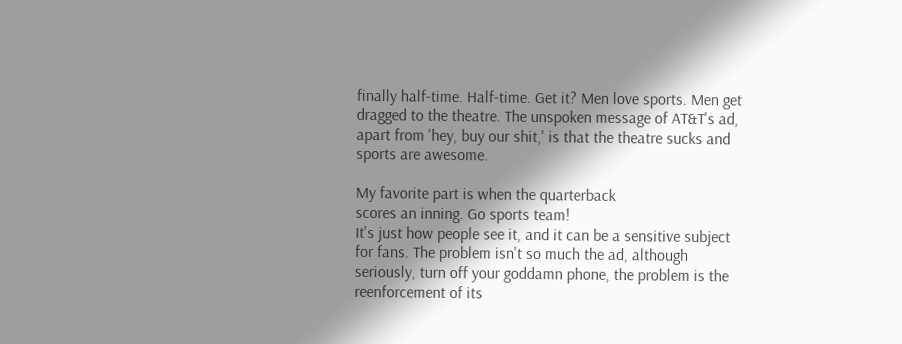finally half-time. Half-time. Get it? Men love sports. Men get dragged to the theatre. The unspoken message of AT&T's ad, apart from 'hey, buy our shit,' is that the theatre sucks and sports are awesome.

My favorite part is when the quarterback
scores an inning. Go sports team!
It's just how people see it, and it can be a sensitive subject for fans. The problem isn't so much the ad, although seriously, turn off your goddamn phone, the problem is the reenforcement of its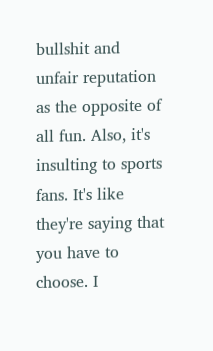bullshit and unfair reputation as the opposite of all fun. Also, it's insulting to sports fans. It's like they're saying that you have to choose. I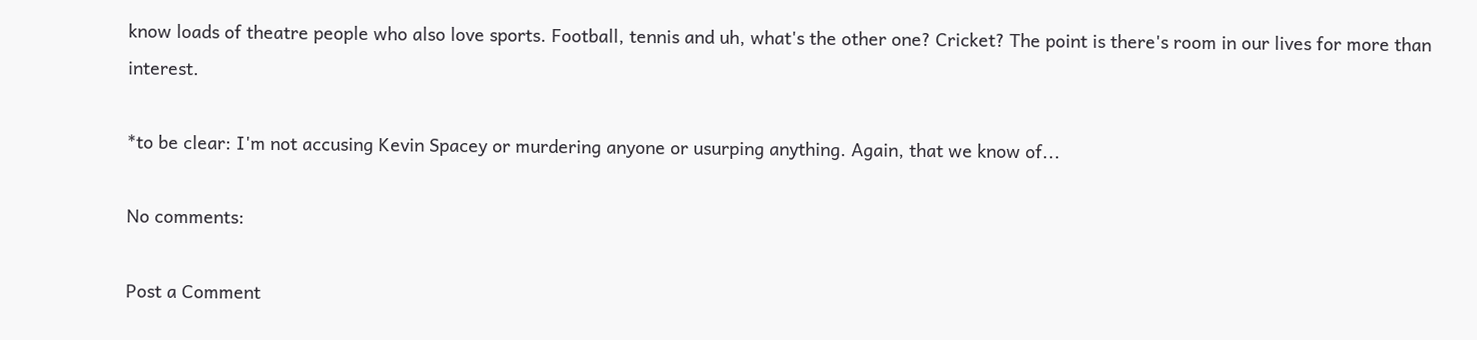know loads of theatre people who also love sports. Football, tennis and uh, what's the other one? Cricket? The point is there's room in our lives for more than interest.

*to be clear: I'm not accusing Kevin Spacey or murdering anyone or usurping anything. Again, that we know of...

No comments:

Post a Comment